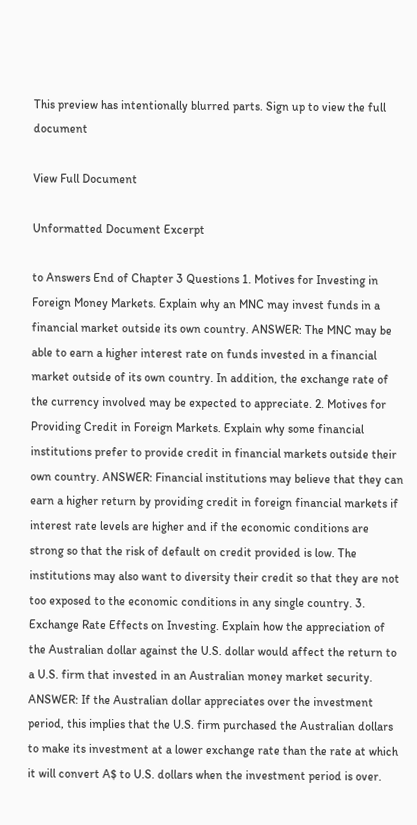This preview has intentionally blurred parts. Sign up to view the full document

View Full Document

Unformatted Document Excerpt

to Answers End of Chapter 3 Questions 1. Motives for Investing in Foreign Money Markets. Explain why an MNC may invest funds in a financial market outside its own country. ANSWER: The MNC may be able to earn a higher interest rate on funds invested in a financial market outside of its own country. In addition, the exchange rate of the currency involved may be expected to appreciate. 2. Motives for Providing Credit in Foreign Markets. Explain why some financial institutions prefer to provide credit in financial markets outside their own country. ANSWER: Financial institutions may believe that they can earn a higher return by providing credit in foreign financial markets if interest rate levels are higher and if the economic conditions are strong so that the risk of default on credit provided is low. The institutions may also want to diversity their credit so that they are not too exposed to the economic conditions in any single country. 3. Exchange Rate Effects on Investing. Explain how the appreciation of the Australian dollar against the U.S. dollar would affect the return to a U.S. firm that invested in an Australian money market security. ANSWER: If the Australian dollar appreciates over the investment period, this implies that the U.S. firm purchased the Australian dollars to make its investment at a lower exchange rate than the rate at which it will convert A$ to U.S. dollars when the investment period is over.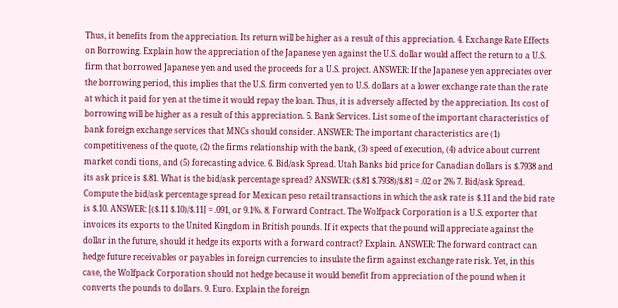Thus, it benefits from the appreciation. Its return will be higher as a result of this appreciation. 4. Exchange Rate Effects on Borrowing. Explain how the appreciation of the Japanese yen against the U.S. dollar would affect the return to a U.S. firm that borrowed Japanese yen and used the proceeds for a U.S. project. ANSWER: If the Japanese yen appreciates over the borrowing period, this implies that the U.S. firm converted yen to U.S. dollars at a lower exchange rate than the rate at which it paid for yen at the time it would repay the loan. Thus, it is adversely affected by the appreciation. Its cost of borrowing will be higher as a result of this appreciation. 5. Bank Services. List some of the important characteristics of bank foreign exchange services that MNCs should consider. ANSWER: The important characteristics are (1) competitiveness of the quote, (2) the firms relationship with the bank, (3) speed of execution, (4) advice about current market condi tions, and (5) forecasting advice. 6. Bid/ask Spread. Utah Banks bid price for Canadian dollars is $.7938 and its ask price is $.81. What is the bid/ask percentage spread? ANSWER: ($.81 $.7938)/$.81 = .02 or 2% 7. Bid/ask Spread. Compute the bid/ask percentage spread for Mexican peso retail transactions in which the ask rate is $.11 and the bid rate is $.10. ANSWER: [($.11 $.10)/$.11] = .091, or 9.1%. 8. Forward Contract. The Wolfpack Corporation is a U.S. exporter that invoices its exports to the United Kingdom in British pounds. If it expects that the pound will appreciate against the dollar in the future, should it hedge its exports with a forward contract? Explain. ANSWER: The forward contract can hedge future receivables or payables in foreign currencies to insulate the firm against exchange rate risk. Yet, in this case, the Wolfpack Corporation should not hedge because it would benefit from appreciation of the pound when it converts the pounds to dollars. 9. Euro. Explain the foreign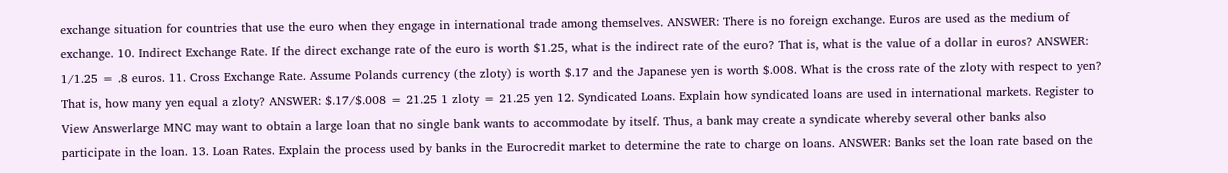exchange situation for countries that use the euro when they engage in international trade among themselves. ANSWER: There is no foreign exchange. Euros are used as the medium of exchange. 10. Indirect Exchange Rate. If the direct exchange rate of the euro is worth $1.25, what is the indirect rate of the euro? That is, what is the value of a dollar in euros? ANSWER: 1/1.25 = .8 euros. 11. Cross Exchange Rate. Assume Polands currency (the zloty) is worth $.17 and the Japanese yen is worth $.008. What is the cross rate of the zloty with respect to yen? That is, how many yen equal a zloty? ANSWER: $.17/$.008 = 21.25 1 zloty = 21.25 yen 12. Syndicated Loans. Explain how syndicated loans are used in international markets. Register to View Answerlarge MNC may want to obtain a large loan that no single bank wants to accommodate by itself. Thus, a bank may create a syndicate whereby several other banks also participate in the loan. 13. Loan Rates. Explain the process used by banks in the Eurocredit market to determine the rate to charge on loans. ANSWER: Banks set the loan rate based on the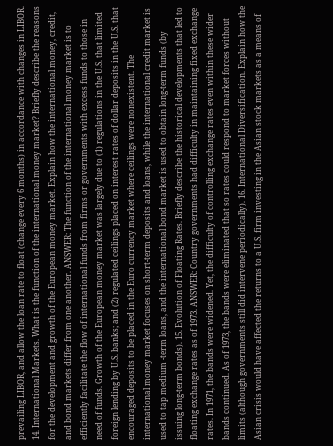prevailing LIBOR, and allow the loan rate to float (change every 6 months) in accordance with changes in LIBOR. 14. International Markets. What is the function of the international money market? Briefly describe the reasons for the development and growth of the European money market. Explain how the international money, credit, and bond markets differ from one another. ANSWER: The function of the international money market is to efficiently facilitate the flow of international funds from firms or governments with excess funds to those in need of funds. Growth of the European money market was largely due to (1) regulations in the U.S. that limited foreign lending by U.S. banks; and (2) regulated ceilings placed on interest rates of dollar deposits in the U.S. that encouraged deposits to be placed in the Euro currency market where ceilings were nonexistent. The international money market focuses on short-term deposits and loans, while the international credit market is used to tap medium -term loans, and the international bond market is used to obtain long-term funds (by issuing long-term bonds). 15. Evolution of Floating Rates. Briefly describe the historical developments that led to floating exchange rates as of 1973. ANSWER: Country governments had difficulty in maintaining fixed exchange rates. In 1971, the bands were widened. Yet, the difficulty of controlling exchange rates even within these wider bands continued. As of 1973, the bands were eliminated that so rates could respond to market forces without limits (although governments still did intervene periodically). 16. International Diversification. Explain how the Asian crisis would have affected the returns to a U.S. firm investing in the Asian stock markets as a means of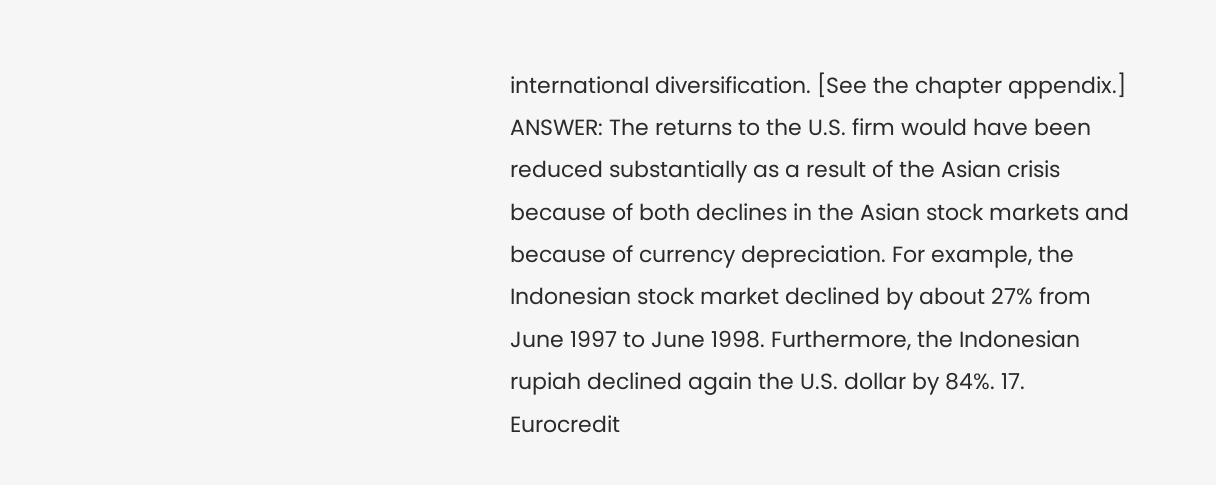international diversification. [See the chapter appendix.] ANSWER: The returns to the U.S. firm would have been reduced substantially as a result of the Asian crisis because of both declines in the Asian stock markets and because of currency depreciation. For example, the Indonesian stock market declined by about 27% from June 1997 to June 1998. Furthermore, the Indonesian rupiah declined again the U.S. dollar by 84%. 17. Eurocredit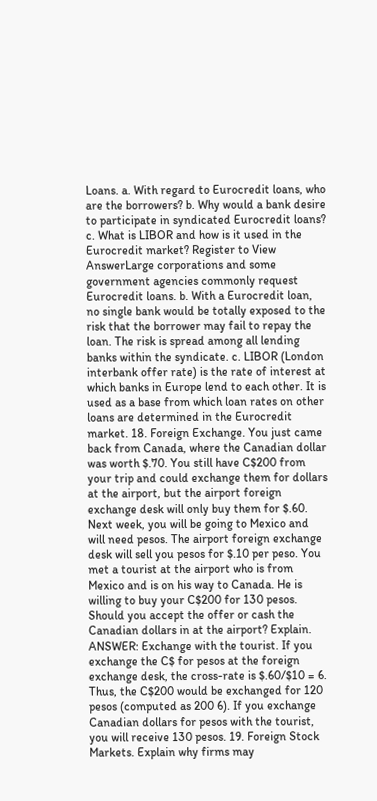Loans. a. With regard to Eurocredit loans, who are the borrowers? b. Why would a bank desire to participate in syndicated Eurocredit loans? c. What is LIBOR and how is it used in the Eurocredit market? Register to View AnswerLarge corporations and some government agencies commonly request Eurocredit loans. b. With a Eurocredit loan, no single bank would be totally exposed to the risk that the borrower may fail to repay the loan. The risk is spread among all lending banks within the syndicate. c. LIBOR (London interbank offer rate) is the rate of interest at which banks in Europe lend to each other. It is used as a base from which loan rates on other loans are determined in the Eurocredit market. 18. Foreign Exchange. You just came back from Canada, where the Canadian dollar was worth $.70. You still have C$200 from your trip and could exchange them for dollars at the airport, but the airport foreign exchange desk will only buy them for $.60. Next week, you will be going to Mexico and will need pesos. The airport foreign exchange desk will sell you pesos for $.10 per peso. You met a tourist at the airport who is from Mexico and is on his way to Canada. He is willing to buy your C$200 for 130 pesos. Should you accept the offer or cash the Canadian dollars in at the airport? Explain. ANSWER: Exchange with the tourist. If you exchange the C$ for pesos at the foreign exchange desk, the cross-rate is $.60/$10 = 6. Thus, the C$200 would be exchanged for 120 pesos (computed as 200 6). If you exchange Canadian dollars for pesos with the tourist, you will receive 130 pesos. 19. Foreign Stock Markets. Explain why firms may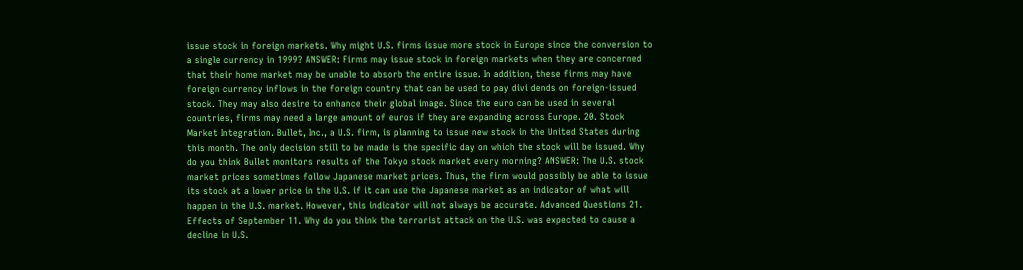issue stock in foreign markets. Why might U.S. firms issue more stock in Europe since the conversion to a single currency in 1999? ANSWER: Firms may issue stock in foreign markets when they are concerned that their home market may be unable to absorb the entire issue. In addition, these firms may have foreign currency inflows in the foreign country that can be used to pay divi dends on foreign-issued stock. They may also desire to enhance their global image. Since the euro can be used in several countries, firms may need a large amount of euros if they are expanding across Europe. 20. Stock Market Integration. Bullet, Inc., a U.S. firm, is planning to issue new stock in the United States during this month. The only decision still to be made is the specific day on which the stock will be issued. Why do you think Bullet monitors results of the Tokyo stock market every morning? ANSWER: The U.S. stock market prices sometimes follow Japanese market prices. Thus, the firm would possibly be able to issue its stock at a lower price in the U.S. if it can use the Japanese market as an indicator of what will happen in the U.S. market. However, this indicator will not always be accurate. Advanced Questions 21. Effects of September 11. Why do you think the terrorist attack on the U.S. was expected to cause a decline in U.S.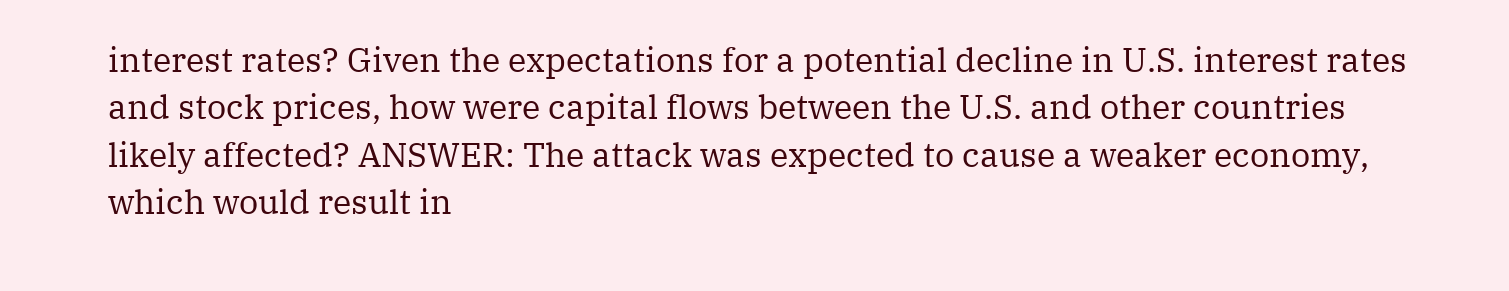interest rates? Given the expectations for a potential decline in U.S. interest rates and stock prices, how were capital flows between the U.S. and other countries likely affected? ANSWER: The attack was expected to cause a weaker economy, which would result in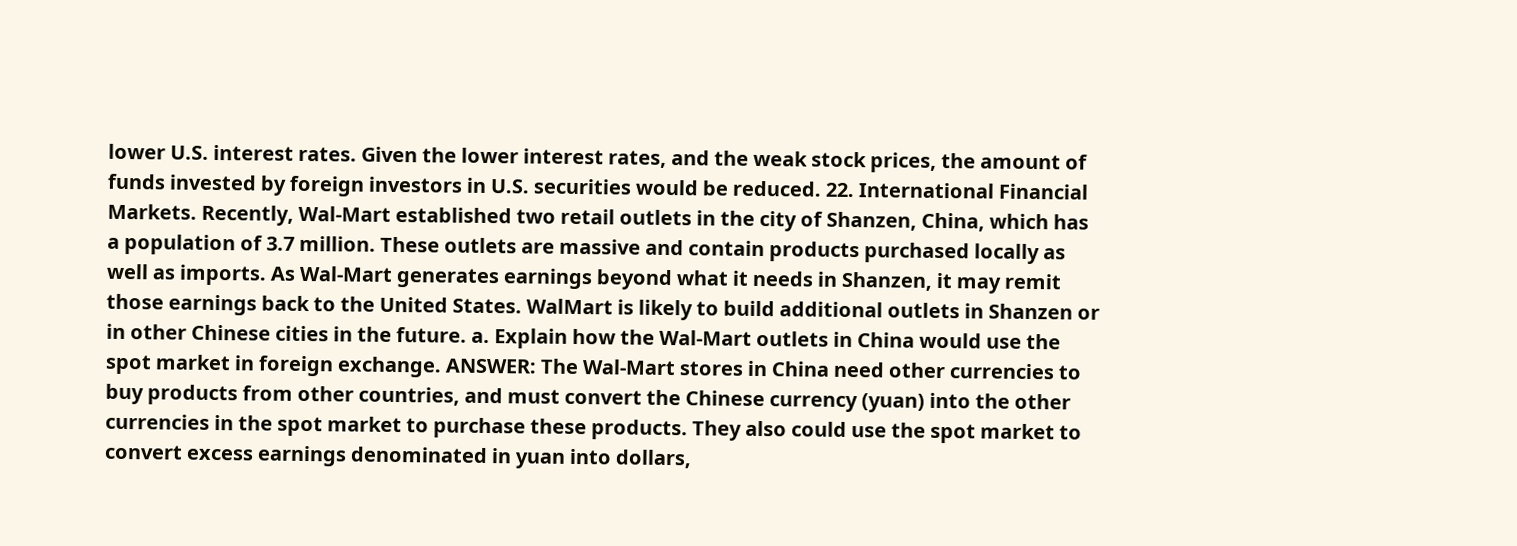lower U.S. interest rates. Given the lower interest rates, and the weak stock prices, the amount of funds invested by foreign investors in U.S. securities would be reduced. 22. International Financial Markets. Recently, Wal-Mart established two retail outlets in the city of Shanzen, China, which has a population of 3.7 million. These outlets are massive and contain products purchased locally as well as imports. As Wal-Mart generates earnings beyond what it needs in Shanzen, it may remit those earnings back to the United States. WalMart is likely to build additional outlets in Shanzen or in other Chinese cities in the future. a. Explain how the Wal-Mart outlets in China would use the spot market in foreign exchange. ANSWER: The Wal-Mart stores in China need other currencies to buy products from other countries, and must convert the Chinese currency (yuan) into the other currencies in the spot market to purchase these products. They also could use the spot market to convert excess earnings denominated in yuan into dollars,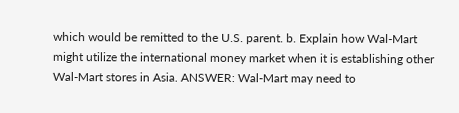which would be remitted to the U.S. parent. b. Explain how Wal-Mart might utilize the international money market when it is establishing other Wal-Mart stores in Asia. ANSWER: Wal-Mart may need to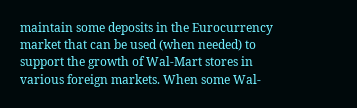maintain some deposits in the Eurocurrency market that can be used (when needed) to support the growth of Wal-Mart stores in various foreign markets. When some Wal-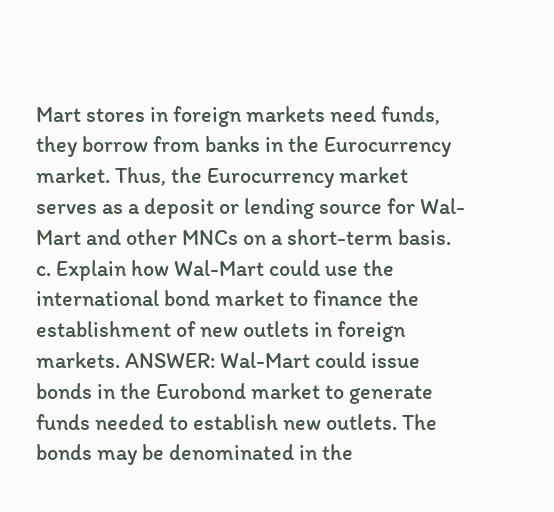Mart stores in foreign markets need funds, they borrow from banks in the Eurocurrency market. Thus, the Eurocurrency market serves as a deposit or lending source for Wal-Mart and other MNCs on a short-term basis. c. Explain how Wal-Mart could use the international bond market to finance the establishment of new outlets in foreign markets. ANSWER: Wal-Mart could issue bonds in the Eurobond market to generate funds needed to establish new outlets. The bonds may be denominated in the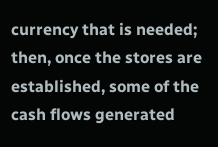currency that is needed; then, once the stores are established, some of the cash flows generated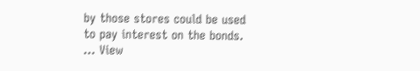by those stores could be used to pay interest on the bonds. ... View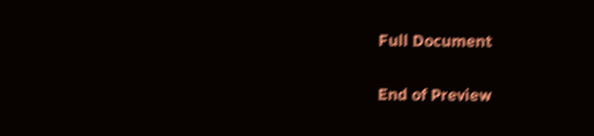Full Document

End of Preview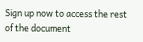Sign up now to access the rest of the document